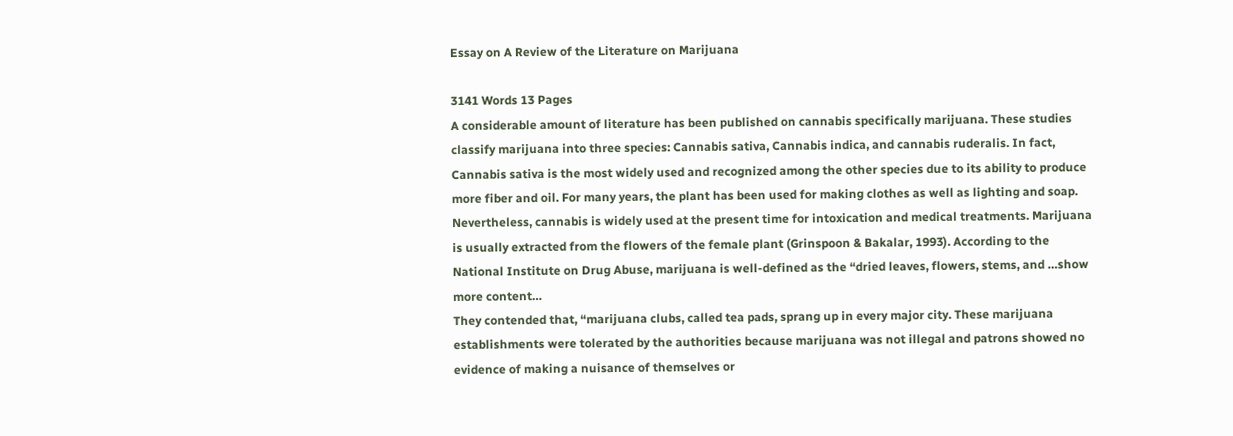Essay on A Review of the Literature on Marijuana

3141 Words 13 Pages
A considerable amount of literature has been published on cannabis specifically marijuana. These studies classify marijuana into three species: Cannabis sativa, Cannabis indica, and cannabis ruderalis. In fact, Cannabis sativa is the most widely used and recognized among the other species due to its ability to produce more fiber and oil. For many years, the plant has been used for making clothes as well as lighting and soap. Nevertheless, cannabis is widely used at the present time for intoxication and medical treatments. Marijuana is usually extracted from the flowers of the female plant (Grinspoon & Bakalar, 1993). According to the National Institute on Drug Abuse, marijuana is well-defined as the “dried leaves, flowers, stems, and …show more content…
They contended that, “marijuana clubs, called tea pads, sprang up in every major city. These marijuana establishments were tolerated by the authorities because marijuana was not illegal and patrons showed no evidence of making a nuisance of themselves or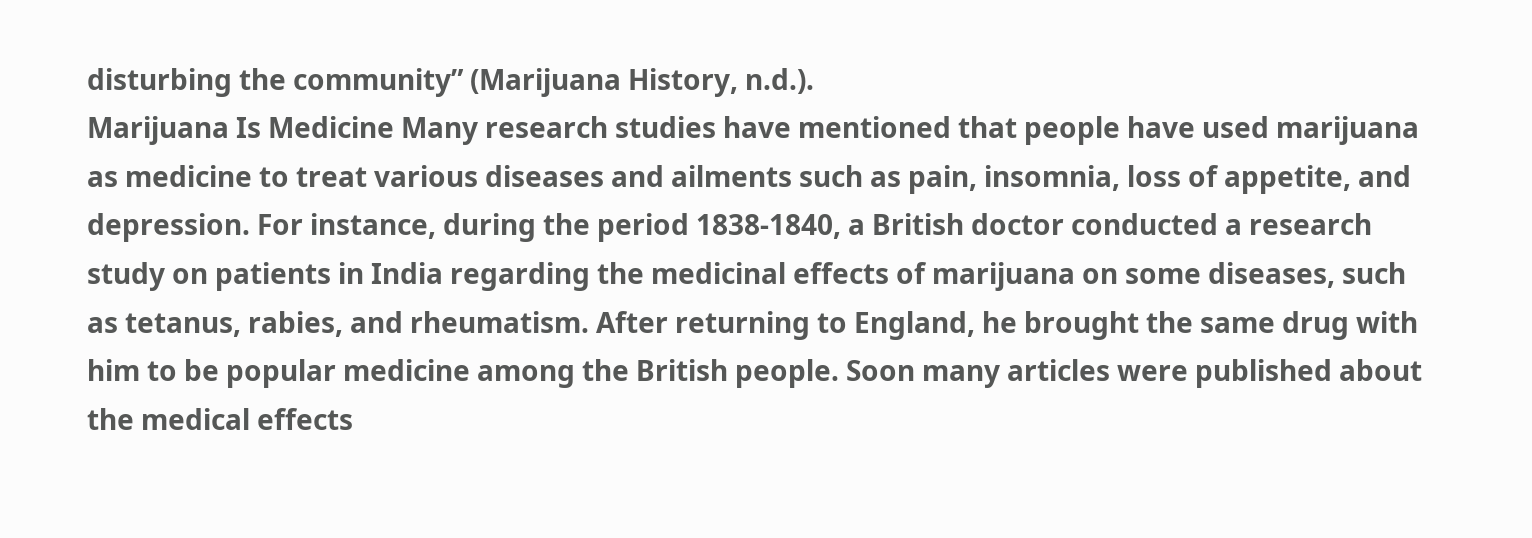disturbing the community” (Marijuana History, n.d.).
Marijuana Is Medicine Many research studies have mentioned that people have used marijuana as medicine to treat various diseases and ailments such as pain, insomnia, loss of appetite, and depression. For instance, during the period 1838-1840, a British doctor conducted a research study on patients in India regarding the medicinal effects of marijuana on some diseases, such as tetanus, rabies, and rheumatism. After returning to England, he brought the same drug with him to be popular medicine among the British people. Soon many articles were published about the medical effects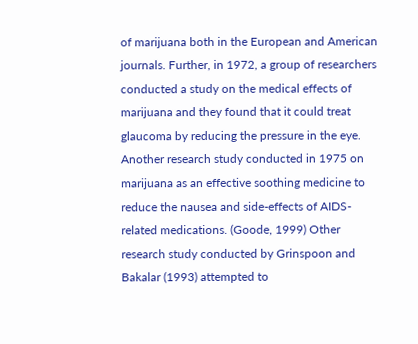of marijuana both in the European and American journals. Further, in 1972, a group of researchers conducted a study on the medical effects of marijuana and they found that it could treat glaucoma by reducing the pressure in the eye. Another research study conducted in 1975 on marijuana as an effective soothing medicine to reduce the nausea and side-effects of AIDS-related medications. (Goode, 1999) Other research study conducted by Grinspoon and Bakalar (1993) attempted to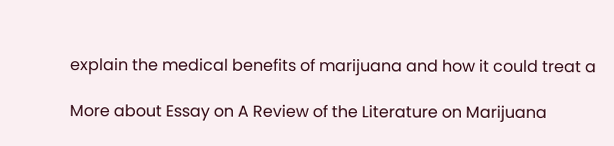explain the medical benefits of marijuana and how it could treat a

More about Essay on A Review of the Literature on Marijuana